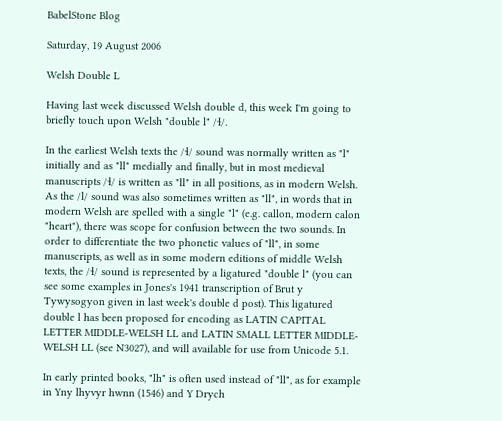BabelStone Blog

Saturday, 19 August 2006

Welsh Double L

Having last week discussed Welsh double d, this week I'm going to briefly touch upon Welsh "double l" /ɬ/.

In the earliest Welsh texts the /ɬ/ sound was normally written as "l" initially and as "ll" medially and finally, but in most medieval manuscripts /ɬ/ is written as "ll" in all positions, as in modern Welsh. As the /l/ sound was also sometimes written as "ll", in words that in modern Welsh are spelled with a single "l" (e.g. callon, modern calon "heart"), there was scope for confusion between the two sounds. In order to differentiate the two phonetic values of "ll", in some manuscripts, as well as in some modern editions of middle Welsh texts, the /ɬ/ sound is represented by a ligatured "double l" (you can see some examples in Jones's 1941 transcription of Brut y Tywysogyon given in last week's double d post). This ligatured double l has been proposed for encoding as LATIN CAPITAL LETTER MIDDLE-WELSH LL and LATIN SMALL LETTER MIDDLE-WELSH LL (see N3027), and will available for use from Unicode 5.1.

In early printed books, "lh" is often used instead of "ll", as for example in Yny lhyvyr hwnn (1546) and Y Drych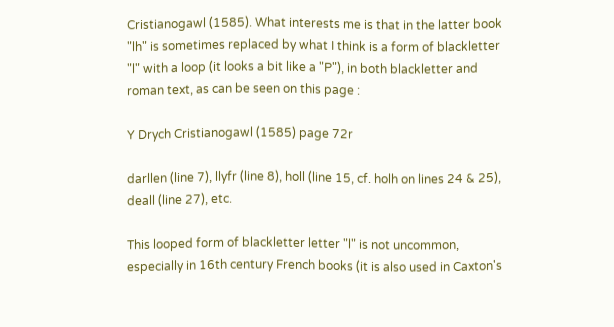Cristianogawl (1585). What interests me is that in the latter book "lh" is sometimes replaced by what I think is a form of blackletter "l" with a loop (it looks a bit like a "P"), in both blackletter and roman text, as can be seen on this page :

Y Drych Cristianogawl (1585) page 72r

darllen (line 7), llyfr (line 8), holl (line 15, cf. holh on lines 24 & 25), deall (line 27), etc.

This looped form of blackletter letter "l" is not uncommon, especially in 16th century French books (it is also used in Caxton's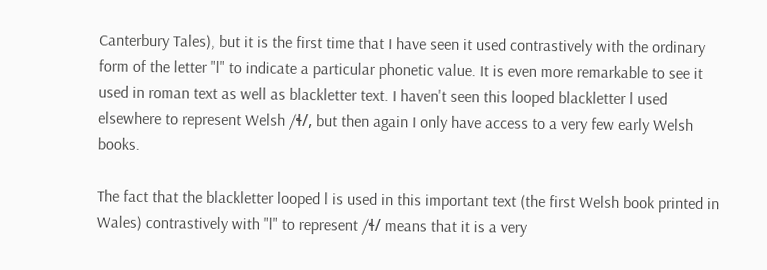Canterbury Tales), but it is the first time that I have seen it used contrastively with the ordinary form of the letter "l" to indicate a particular phonetic value. It is even more remarkable to see it used in roman text as well as blackletter text. I haven't seen this looped blackletter l used elsewhere to represent Welsh /ɬ/, but then again I only have access to a very few early Welsh books.

The fact that the blackletter looped l is used in this important text (the first Welsh book printed in Wales) contrastively with "l" to represent /ɬ/ means that it is a very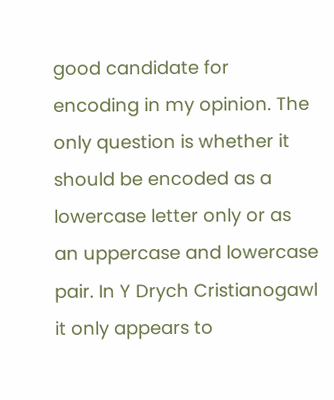good candidate for encoding in my opinion. The only question is whether it should be encoded as a lowercase letter only or as an uppercase and lowercase pair. In Y Drych Cristianogawl it only appears to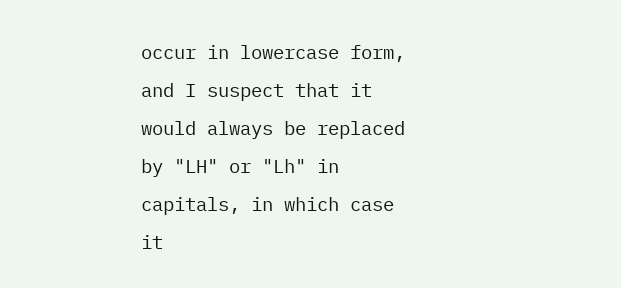occur in lowercase form, and I suspect that it would always be replaced by "LH" or "Lh" in capitals, in which case it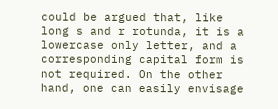could be argued that, like long s and r rotunda, it is a lowercase only letter, and a corresponding capital form is not required. On the other hand, one can easily envisage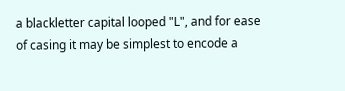a blackletter capital looped "L", and for ease of casing it may be simplest to encode a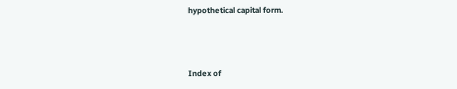hypothetical capital form.



Index of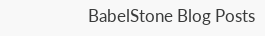BabelStone Blog Posts